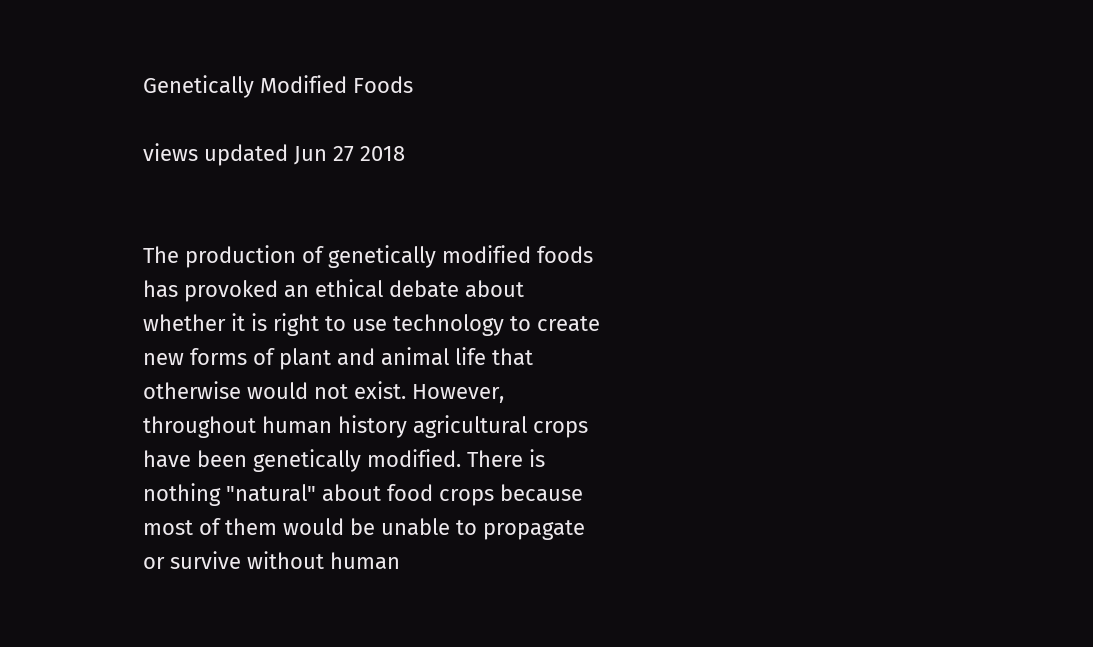Genetically Modified Foods

views updated Jun 27 2018


The production of genetically modified foods has provoked an ethical debate about whether it is right to use technology to create new forms of plant and animal life that otherwise would not exist. However, throughout human history agricultural crops have been genetically modified. There is nothing "natural" about food crops because most of them would be unable to propagate or survive without human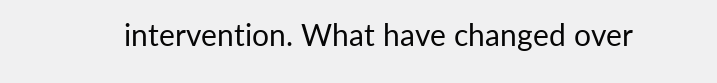intervention. What have changed over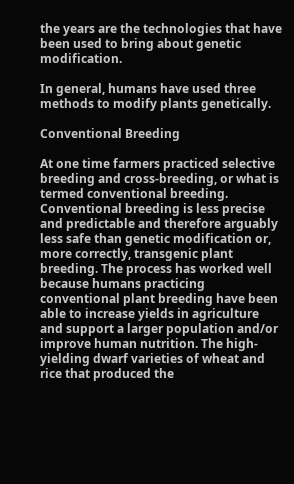the years are the technologies that have been used to bring about genetic modification.

In general, humans have used three methods to modify plants genetically.

Conventional Breeding

At one time farmers practiced selective breeding and cross-breeding, or what is termed conventional breeding. Conventional breeding is less precise and predictable and therefore arguably less safe than genetic modification or, more correctly, transgenic plant breeding. The process has worked well because humans practicing conventional plant breeding have been able to increase yields in agriculture and support a larger population and/or improve human nutrition. The high-yielding dwarf varieties of wheat and rice that produced the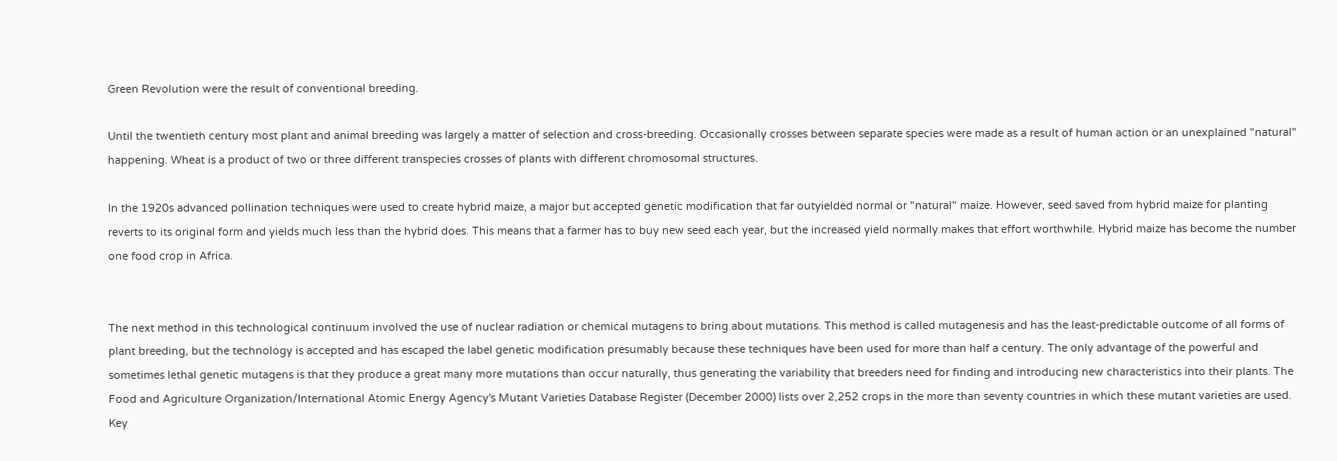Green Revolution were the result of conventional breeding.

Until the twentieth century most plant and animal breeding was largely a matter of selection and cross-breeding. Occasionally crosses between separate species were made as a result of human action or an unexplained "natural" happening. Wheat is a product of two or three different transpecies crosses of plants with different chromosomal structures.

In the 1920s advanced pollination techniques were used to create hybrid maize, a major but accepted genetic modification that far outyielded normal or "natural" maize. However, seed saved from hybrid maize for planting reverts to its original form and yields much less than the hybrid does. This means that a farmer has to buy new seed each year, but the increased yield normally makes that effort worthwhile. Hybrid maize has become the number one food crop in Africa.


The next method in this technological continuum involved the use of nuclear radiation or chemical mutagens to bring about mutations. This method is called mutagenesis and has the least-predictable outcome of all forms of plant breeding, but the technology is accepted and has escaped the label genetic modification presumably because these techniques have been used for more than half a century. The only advantage of the powerful and sometimes lethal genetic mutagens is that they produce a great many more mutations than occur naturally, thus generating the variability that breeders need for finding and introducing new characteristics into their plants. The Food and Agriculture Organization/International Atomic Energy Agency's Mutant Varieties Database Register (December 2000) lists over 2,252 crops in the more than seventy countries in which these mutant varieties are used. Key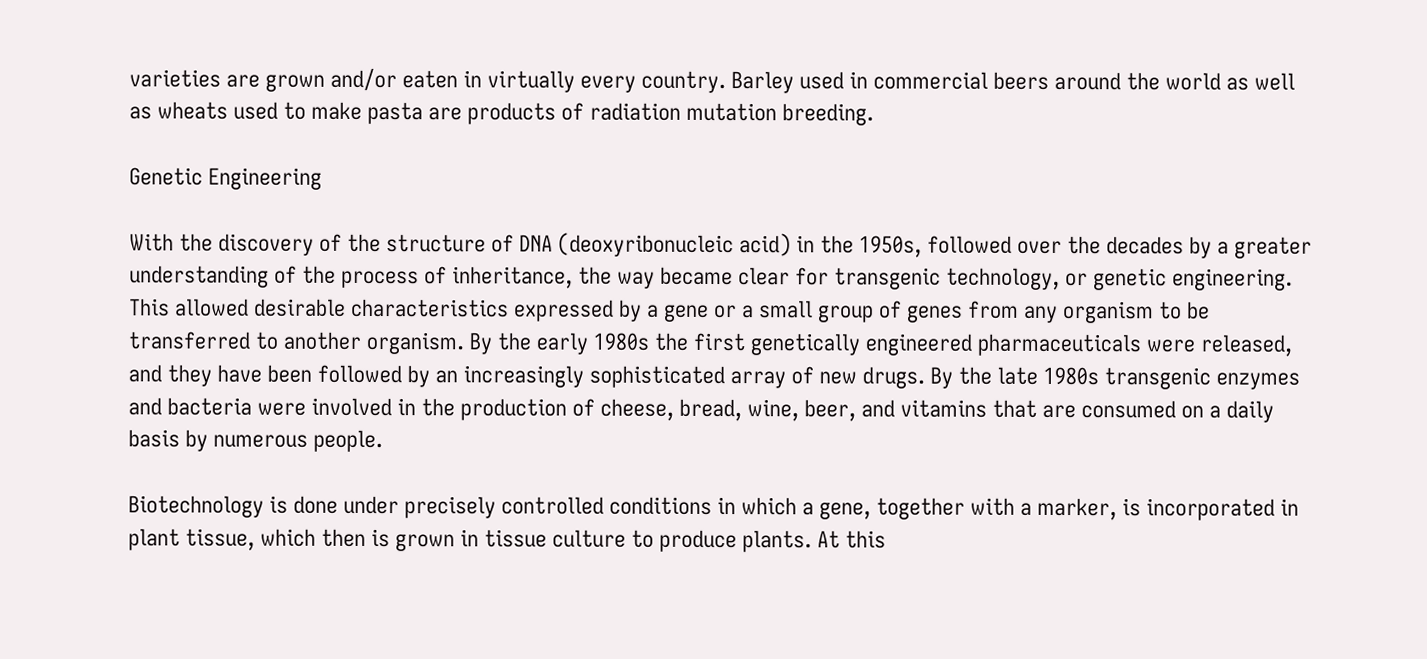varieties are grown and/or eaten in virtually every country. Barley used in commercial beers around the world as well as wheats used to make pasta are products of radiation mutation breeding.

Genetic Engineering

With the discovery of the structure of DNA (deoxyribonucleic acid) in the 1950s, followed over the decades by a greater understanding of the process of inheritance, the way became clear for transgenic technology, or genetic engineering. This allowed desirable characteristics expressed by a gene or a small group of genes from any organism to be transferred to another organism. By the early 1980s the first genetically engineered pharmaceuticals were released, and they have been followed by an increasingly sophisticated array of new drugs. By the late 1980s transgenic enzymes and bacteria were involved in the production of cheese, bread, wine, beer, and vitamins that are consumed on a daily basis by numerous people.

Biotechnology is done under precisely controlled conditions in which a gene, together with a marker, is incorporated in plant tissue, which then is grown in tissue culture to produce plants. At this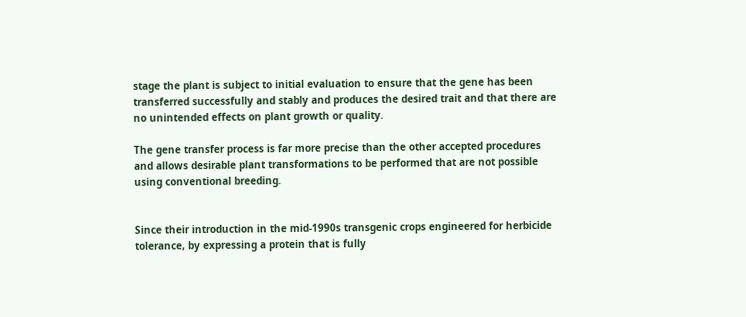stage the plant is subject to initial evaluation to ensure that the gene has been transferred successfully and stably and produces the desired trait and that there are no unintended effects on plant growth or quality.

The gene transfer process is far more precise than the other accepted procedures and allows desirable plant transformations to be performed that are not possible using conventional breeding.


Since their introduction in the mid-1990s transgenic crops engineered for herbicide tolerance, by expressing a protein that is fully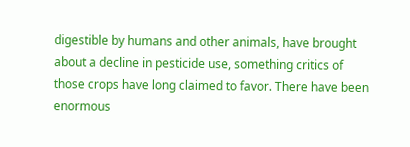digestible by humans and other animals, have brought about a decline in pesticide use, something critics of those crops have long claimed to favor. There have been enormous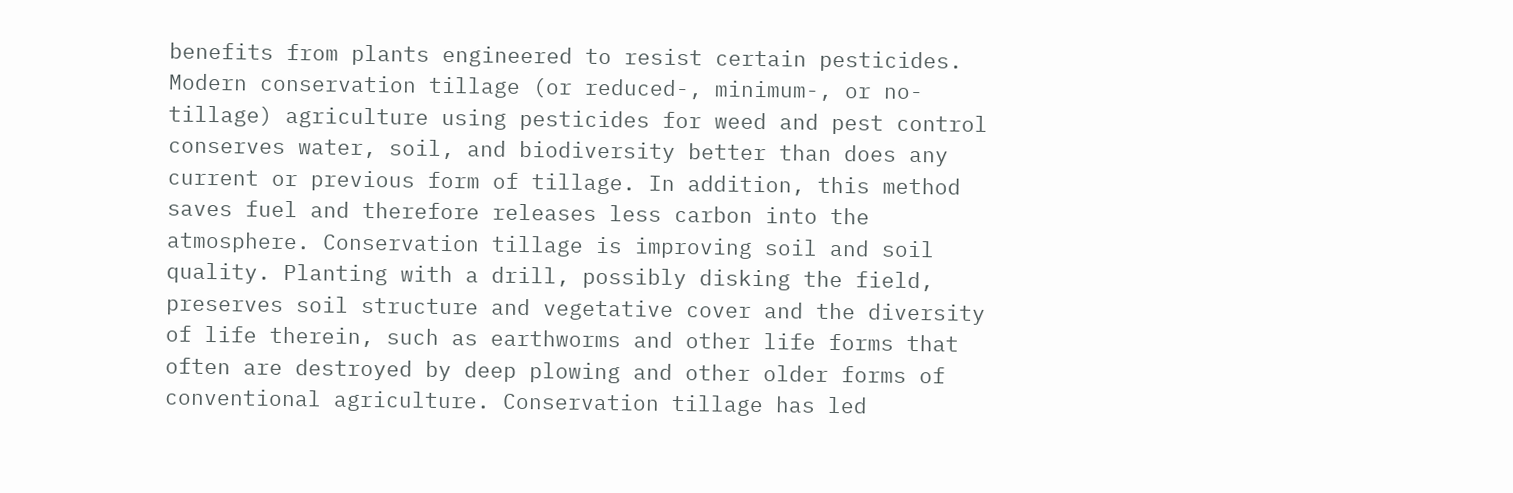benefits from plants engineered to resist certain pesticides. Modern conservation tillage (or reduced-, minimum-, or no-tillage) agriculture using pesticides for weed and pest control conserves water, soil, and biodiversity better than does any current or previous form of tillage. In addition, this method saves fuel and therefore releases less carbon into the atmosphere. Conservation tillage is improving soil and soil quality. Planting with a drill, possibly disking the field, preserves soil structure and vegetative cover and the diversity of life therein, such as earthworms and other life forms that often are destroyed by deep plowing and other older forms of conventional agriculture. Conservation tillage has led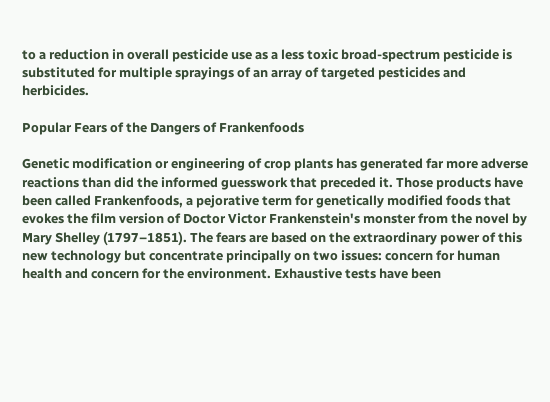to a reduction in overall pesticide use as a less toxic broad-spectrum pesticide is substituted for multiple sprayings of an array of targeted pesticides and herbicides.

Popular Fears of the Dangers of Frankenfoods

Genetic modification or engineering of crop plants has generated far more adverse reactions than did the informed guesswork that preceded it. Those products have been called Frankenfoods, a pejorative term for genetically modified foods that evokes the film version of Doctor Victor Frankenstein's monster from the novel by Mary Shelley (1797–1851). The fears are based on the extraordinary power of this new technology but concentrate principally on two issues: concern for human health and concern for the environment. Exhaustive tests have been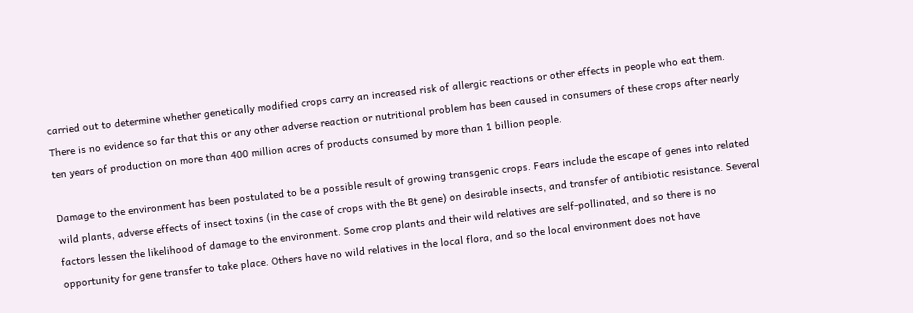carried out to determine whether genetically modified crops carry an increased risk of allergic reactions or other effects in people who eat them. There is no evidence so far that this or any other adverse reaction or nutritional problem has been caused in consumers of these crops after nearly ten years of production on more than 400 million acres of products consumed by more than 1 billion people.

Damage to the environment has been postulated to be a possible result of growing transgenic crops. Fears include the escape of genes into related wild plants, adverse effects of insect toxins (in the case of crops with the Bt gene) on desirable insects, and transfer of antibiotic resistance. Several factors lessen the likelihood of damage to the environment. Some crop plants and their wild relatives are self-pollinated, and so there is no opportunity for gene transfer to take place. Others have no wild relatives in the local flora, and so the local environment does not have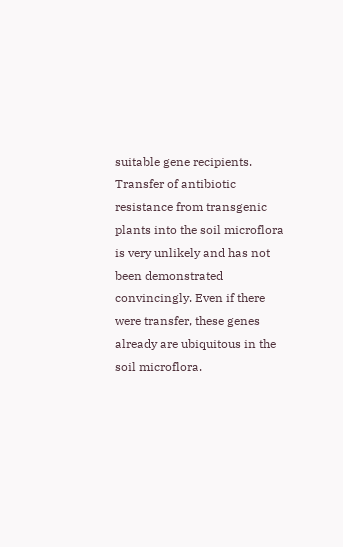suitable gene recipients. Transfer of antibiotic resistance from transgenic plants into the soil microflora is very unlikely and has not been demonstrated convincingly. Even if there were transfer, these genes already are ubiquitous in the soil microflora.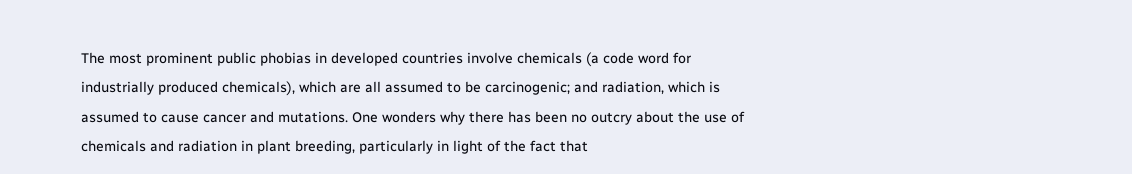The most prominent public phobias in developed countries involve chemicals (a code word for industrially produced chemicals), which are all assumed to be carcinogenic; and radiation, which is assumed to cause cancer and mutations. One wonders why there has been no outcry about the use of chemicals and radiation in plant breeding, particularly in light of the fact that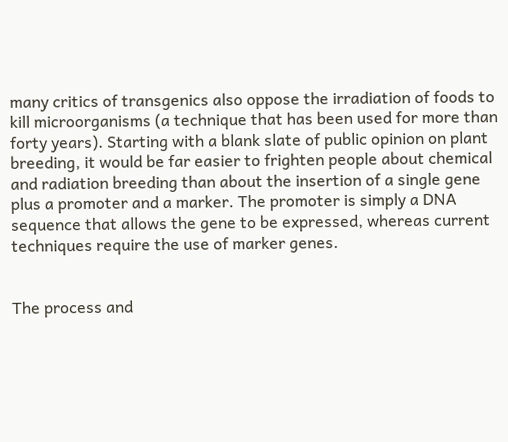many critics of transgenics also oppose the irradiation of foods to kill microorganisms (a technique that has been used for more than forty years). Starting with a blank slate of public opinion on plant breeding, it would be far easier to frighten people about chemical and radiation breeding than about the insertion of a single gene plus a promoter and a marker. The promoter is simply a DNA sequence that allows the gene to be expressed, whereas current techniques require the use of marker genes.


The process and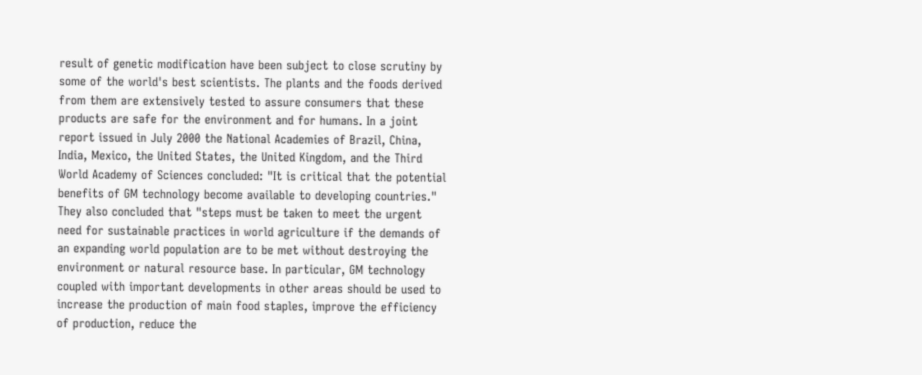result of genetic modification have been subject to close scrutiny by some of the world's best scientists. The plants and the foods derived from them are extensively tested to assure consumers that these products are safe for the environment and for humans. In a joint report issued in July 2000 the National Academies of Brazil, China, India, Mexico, the United States, the United Kingdom, and the Third World Academy of Sciences concluded: "It is critical that the potential benefits of GM technology become available to developing countries." They also concluded that "steps must be taken to meet the urgent need for sustainable practices in world agriculture if the demands of an expanding world population are to be met without destroying the environment or natural resource base. In particular, GM technology coupled with important developments in other areas should be used to increase the production of main food staples, improve the efficiency of production, reduce the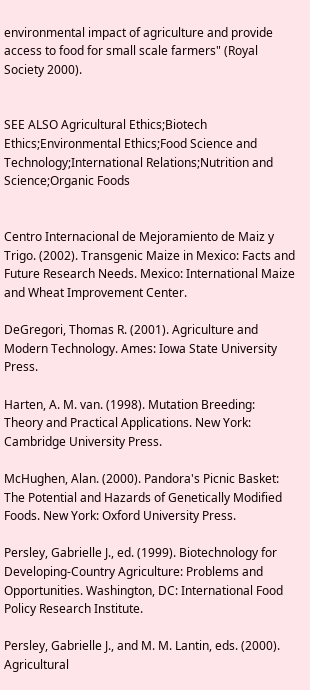environmental impact of agriculture and provide access to food for small scale farmers" (Royal Society 2000).


SEE ALSO Agricultural Ethics;Biotech Ethics;Environmental Ethics;Food Science and Technology;International Relations;Nutrition and Science;Organic Foods


Centro Internacional de Mejoramiento de Maiz y Trigo. (2002). Transgenic Maize in Mexico: Facts and Future Research Needs. Mexico: International Maize and Wheat Improvement Center.

DeGregori, Thomas R. (2001). Agriculture and Modern Technology. Ames: Iowa State University Press.

Harten, A. M. van. (1998). Mutation Breeding: Theory and Practical Applications. New York: Cambridge University Press.

McHughen, Alan. (2000). Pandora's Picnic Basket: The Potential and Hazards of Genetically Modified Foods. New York: Oxford University Press.

Persley, Gabrielle J., ed. (1999). Biotechnology for Developing-Country Agriculture: Problems and Opportunities. Washington, DC: International Food Policy Research Institute.

Persley, Gabrielle J., and M. M. Lantin, eds. (2000). Agricultural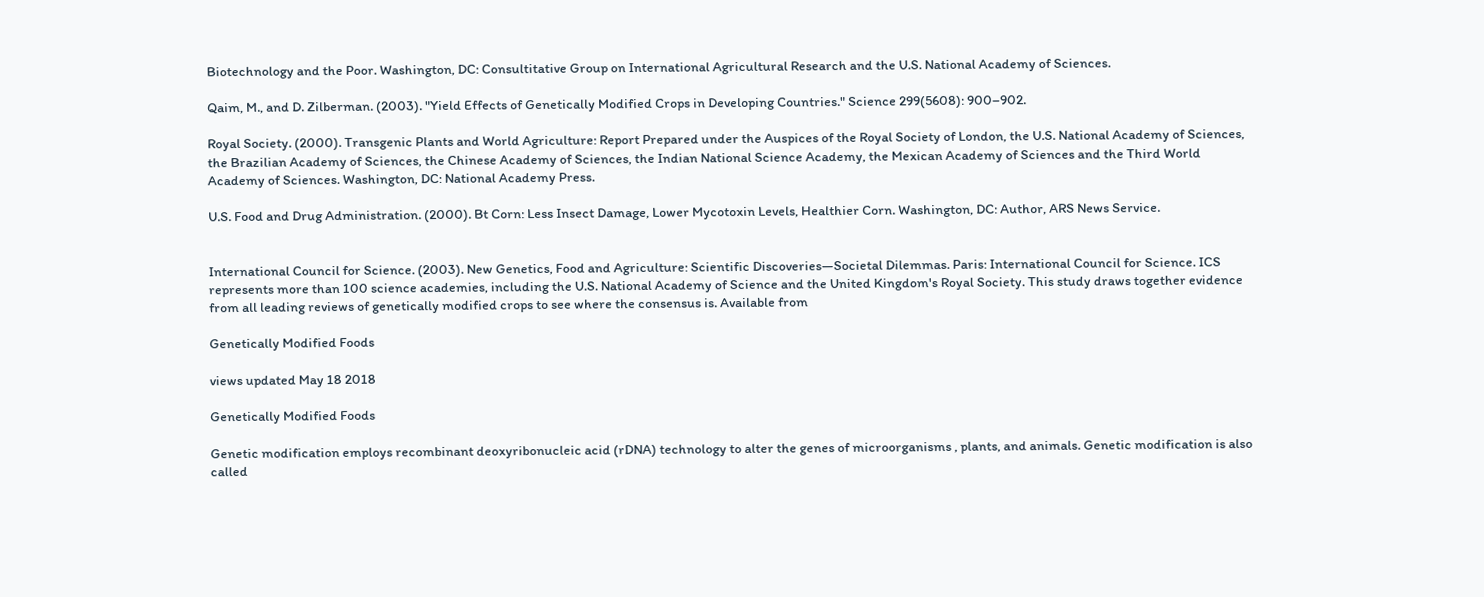Biotechnology and the Poor. Washington, DC: Consultitative Group on International Agricultural Research and the U.S. National Academy of Sciences.

Qaim, M., and D. Zilberman. (2003). "Yield Effects of Genetically Modified Crops in Developing Countries." Science 299(5608): 900–902.

Royal Society. (2000). Transgenic Plants and World Agriculture: Report Prepared under the Auspices of the Royal Society of London, the U.S. National Academy of Sciences, the Brazilian Academy of Sciences, the Chinese Academy of Sciences, the Indian National Science Academy, the Mexican Academy of Sciences and the Third World Academy of Sciences. Washington, DC: National Academy Press.

U.S. Food and Drug Administration. (2000). Bt Corn: Less Insect Damage, Lower Mycotoxin Levels, Healthier Corn. Washington, DC: Author, ARS News Service.


International Council for Science. (2003). New Genetics, Food and Agriculture: Scientific Discoveries—Societal Dilemmas. Paris: International Council for Science. ICS represents more than 100 science academies, including the U.S. National Academy of Science and the United Kingdom's Royal Society. This study draws together evidence from all leading reviews of genetically modified crops to see where the consensus is. Available from

Genetically Modified Foods

views updated May 18 2018

Genetically Modified Foods

Genetic modification employs recombinant deoxyribonucleic acid (rDNA) technology to alter the genes of microorganisms , plants, and animals. Genetic modification is also called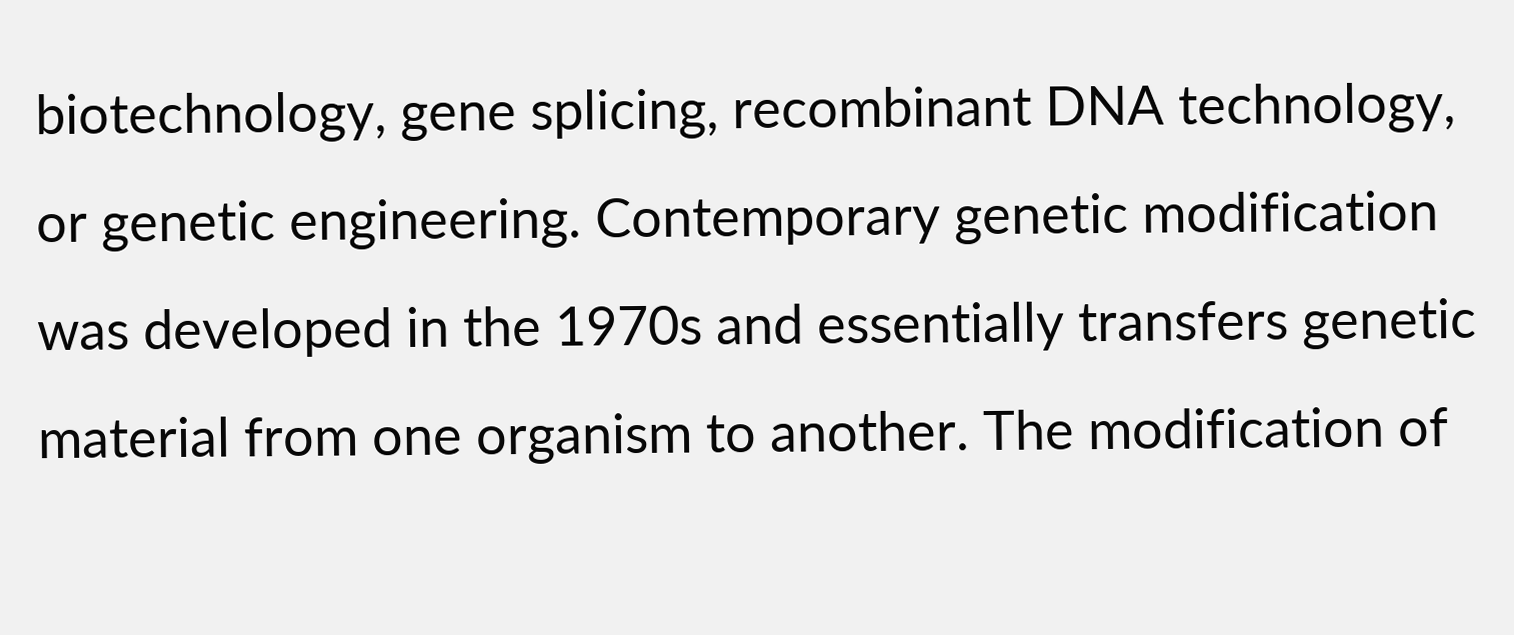biotechnology, gene splicing, recombinant DNA technology, or genetic engineering. Contemporary genetic modification was developed in the 1970s and essentially transfers genetic material from one organism to another. The modification of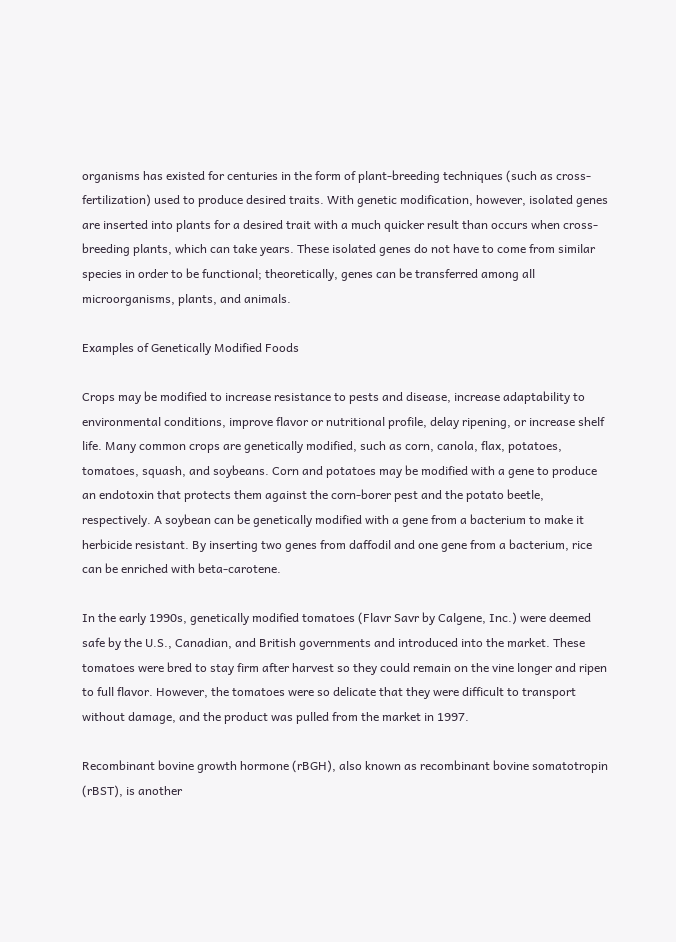organisms has existed for centuries in the form of plant-breeding techniques (such as cross-fertilization) used to produce desired traits. With genetic modification, however, isolated genes are inserted into plants for a desired trait with a much quicker result than occurs when cross-breeding plants, which can take years. These isolated genes do not have to come from similar species in order to be functional; theoretically, genes can be transferred among all microorganisms, plants, and animals.

Examples of Genetically Modified Foods

Crops may be modified to increase resistance to pests and disease, increase adaptability to environmental conditions, improve flavor or nutritional profile, delay ripening, or increase shelf life. Many common crops are genetically modified, such as corn, canola, flax, potatoes, tomatoes, squash, and soybeans. Corn and potatoes may be modified with a gene to produce an endotoxin that protects them against the corn-borer pest and the potato beetle, respectively. A soybean can be genetically modified with a gene from a bacterium to make it herbicide resistant. By inserting two genes from daffodil and one gene from a bacterium, rice can be enriched with beta-carotene.

In the early 1990s, genetically modified tomatoes (Flavr Savr by Calgene, Inc.) were deemed safe by the U.S., Canadian, and British governments and introduced into the market. These tomatoes were bred to stay firm after harvest so they could remain on the vine longer and ripen to full flavor. However, the tomatoes were so delicate that they were difficult to transport without damage, and the product was pulled from the market in 1997.

Recombinant bovine growth hormone (rBGH), also known as recombinant bovine somatotropin (rBST), is another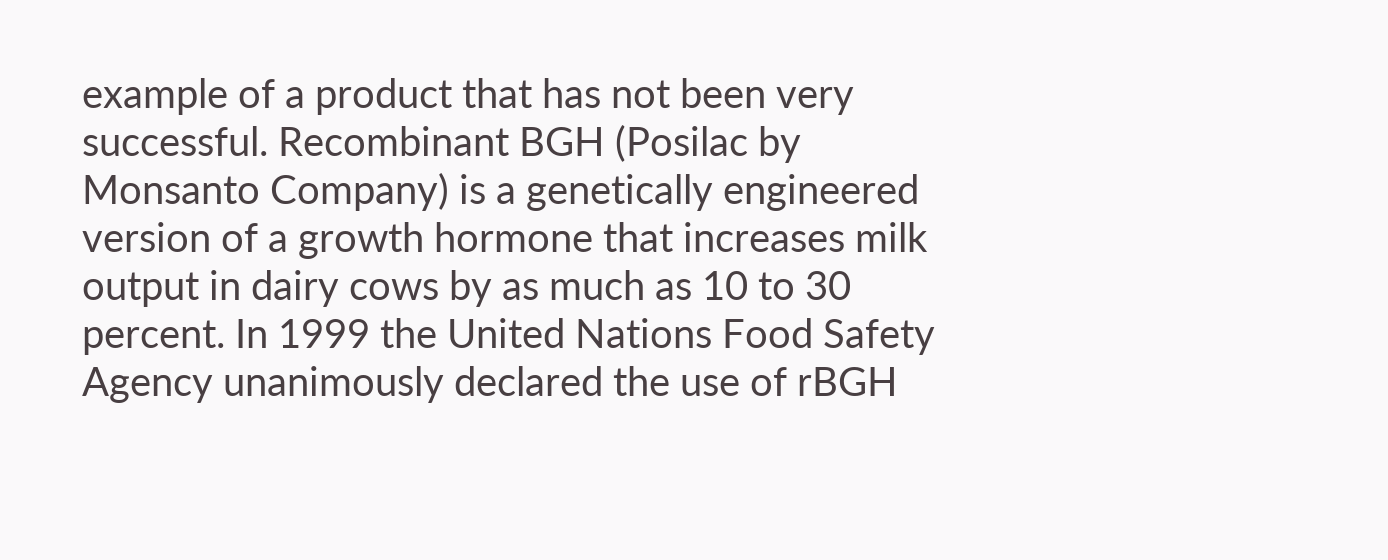example of a product that has not been very successful. Recombinant BGH (Posilac by Monsanto Company) is a genetically engineered version of a growth hormone that increases milk output in dairy cows by as much as 10 to 30 percent. In 1999 the United Nations Food Safety Agency unanimously declared the use of rBGH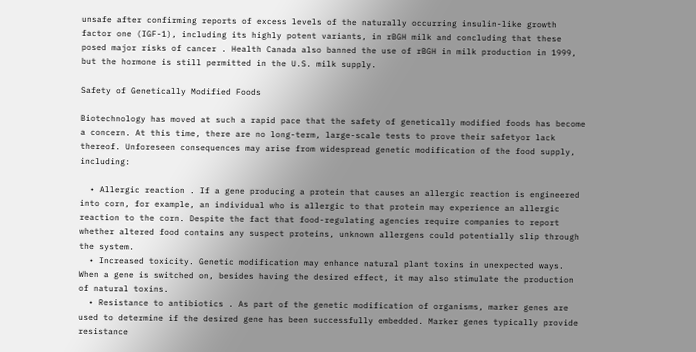unsafe after confirming reports of excess levels of the naturally occurring insulin-like growth factor one (IGF-1), including its highly potent variants, in rBGH milk and concluding that these posed major risks of cancer . Health Canada also banned the use of rBGH in milk production in 1999, but the hormone is still permitted in the U.S. milk supply.

Safety of Genetically Modified Foods

Biotechnology has moved at such a rapid pace that the safety of genetically modified foods has become a concern. At this time, there are no long-term, large-scale tests to prove their safetyor lack thereof. Unforeseen consequences may arise from widespread genetic modification of the food supply, including:

  • Allergic reaction . If a gene producing a protein that causes an allergic reaction is engineered into corn, for example, an individual who is allergic to that protein may experience an allergic reaction to the corn. Despite the fact that food-regulating agencies require companies to report whether altered food contains any suspect proteins, unknown allergens could potentially slip through the system.
  • Increased toxicity. Genetic modification may enhance natural plant toxins in unexpected ways. When a gene is switched on, besides having the desired effect, it may also stimulate the production of natural toxins.
  • Resistance to antibiotics . As part of the genetic modification of organisms, marker genes are used to determine if the desired gene has been successfully embedded. Marker genes typically provide resistance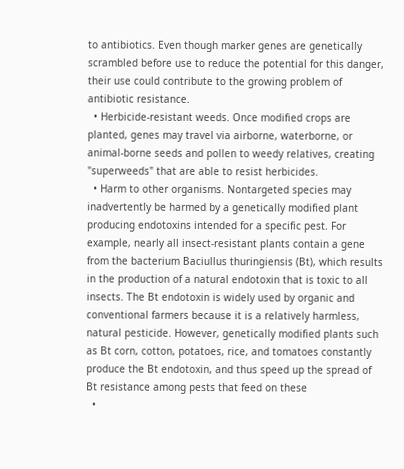to antibiotics. Even though marker genes are genetically scrambled before use to reduce the potential for this danger, their use could contribute to the growing problem of antibiotic resistance.
  • Herbicide-resistant weeds. Once modified crops are planted, genes may travel via airborne, waterborne, or animal-borne seeds and pollen to weedy relatives, creating "superweeds" that are able to resist herbicides.
  • Harm to other organisms. Nontargeted species may inadvertently be harmed by a genetically modified plant producing endotoxins intended for a specific pest. For example, nearly all insect-resistant plants contain a gene from the bacterium Baciullus thuringiensis (Bt), which results in the production of a natural endotoxin that is toxic to all insects. The Bt endotoxin is widely used by organic and conventional farmers because it is a relatively harmless, natural pesticide. However, genetically modified plants such as Bt corn, cotton, potatoes, rice, and tomatoes constantly produce the Bt endotoxin, and thus speed up the spread of Bt resistance among pests that feed on these
  •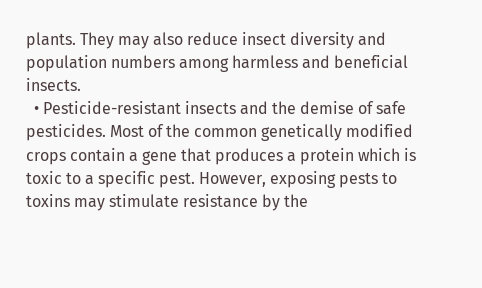plants. They may also reduce insect diversity and population numbers among harmless and beneficial insects.
  • Pesticide-resistant insects and the demise of safe pesticides. Most of the common genetically modified crops contain a gene that produces a protein which is toxic to a specific pest. However, exposing pests to toxins may stimulate resistance by the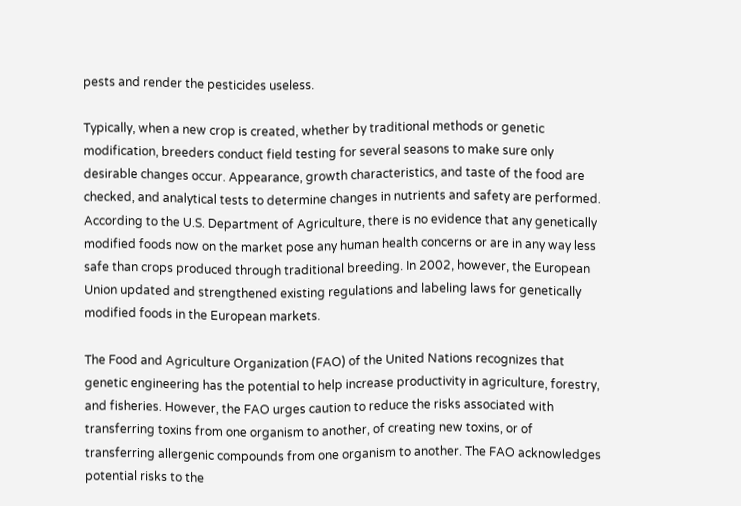pests and render the pesticides useless.

Typically, when a new crop is created, whether by traditional methods or genetic modification, breeders conduct field testing for several seasons to make sure only desirable changes occur. Appearance, growth characteristics, and taste of the food are checked, and analytical tests to determine changes in nutrients and safety are performed. According to the U.S. Department of Agriculture, there is no evidence that any genetically modified foods now on the market pose any human health concerns or are in any way less safe than crops produced through traditional breeding. In 2002, however, the European Union updated and strengthened existing regulations and labeling laws for genetically modified foods in the European markets.

The Food and Agriculture Organization (FAO) of the United Nations recognizes that genetic engineering has the potential to help increase productivity in agriculture, forestry, and fisheries. However, the FAO urges caution to reduce the risks associated with transferring toxins from one organism to another, of creating new toxins, or of transferring allergenic compounds from one organism to another. The FAO acknowledges potential risks to the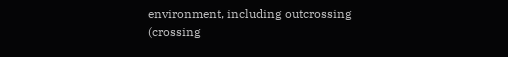environment, including outcrossing (crossing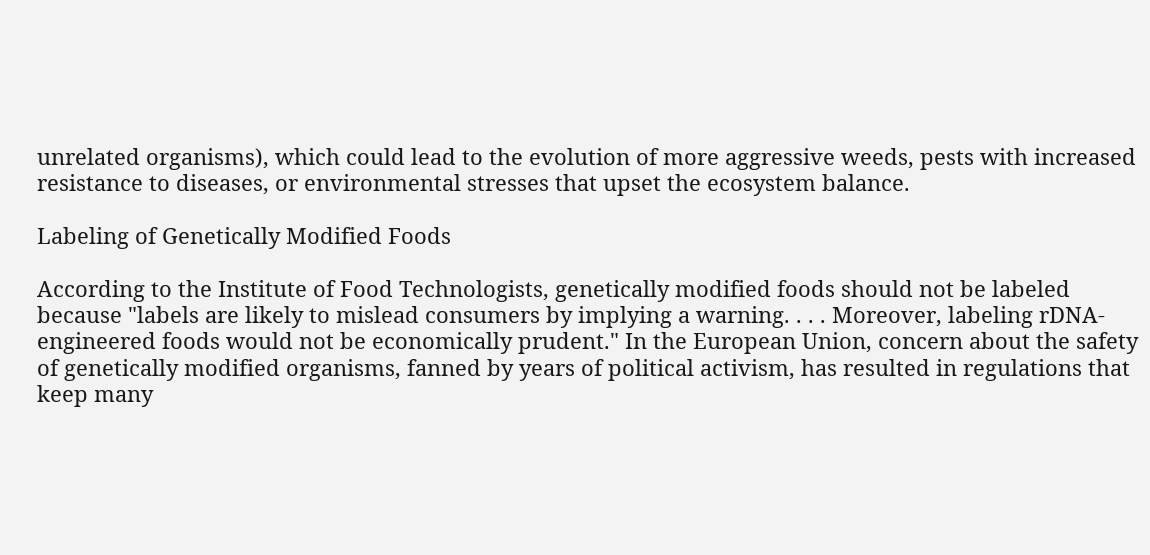unrelated organisms), which could lead to the evolution of more aggressive weeds, pests with increased resistance to diseases, or environmental stresses that upset the ecosystem balance.

Labeling of Genetically Modified Foods

According to the Institute of Food Technologists, genetically modified foods should not be labeled because "labels are likely to mislead consumers by implying a warning. . . . Moreover, labeling rDNA-engineered foods would not be economically prudent." In the European Union, concern about the safety of genetically modified organisms, fanned by years of political activism, has resulted in regulations that keep many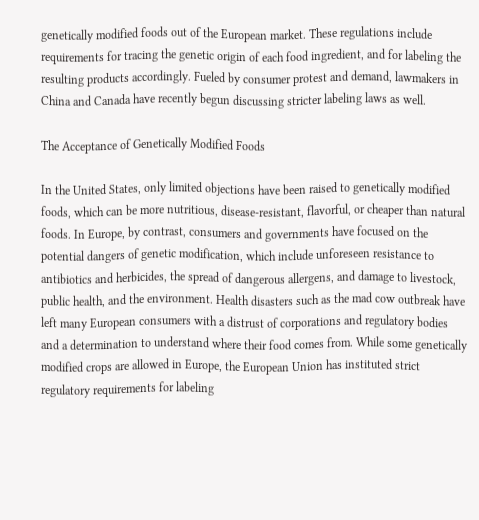genetically modified foods out of the European market. These regulations include requirements for tracing the genetic origin of each food ingredient, and for labeling the resulting products accordingly. Fueled by consumer protest and demand, lawmakers in China and Canada have recently begun discussing stricter labeling laws as well.

The Acceptance of Genetically Modified Foods

In the United States, only limited objections have been raised to genetically modified foods, which can be more nutritious, disease-resistant, flavorful, or cheaper than natural foods. In Europe, by contrast, consumers and governments have focused on the potential dangers of genetic modification, which include unforeseen resistance to antibiotics and herbicides, the spread of dangerous allergens, and damage to livestock, public health, and the environment. Health disasters such as the mad cow outbreak have left many European consumers with a distrust of corporations and regulatory bodies and a determination to understand where their food comes from. While some genetically modified crops are allowed in Europe, the European Union has instituted strict regulatory requirements for labeling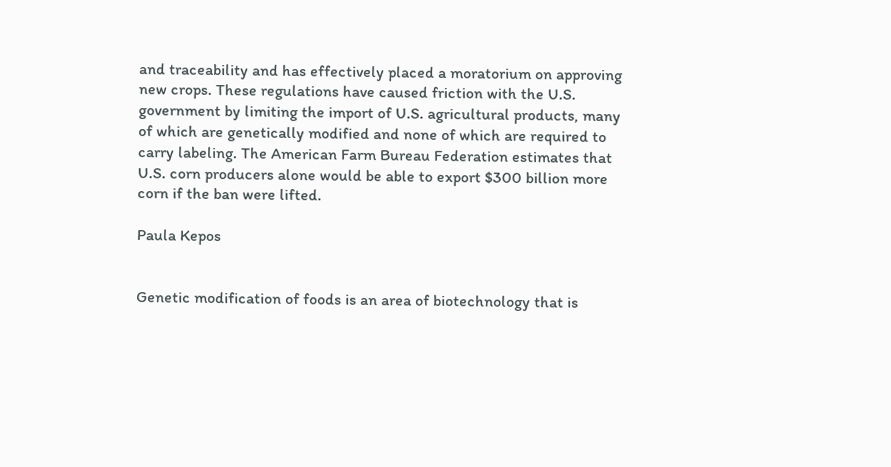and traceability and has effectively placed a moratorium on approving new crops. These regulations have caused friction with the U.S. government by limiting the import of U.S. agricultural products, many of which are genetically modified and none of which are required to carry labeling. The American Farm Bureau Federation estimates that U.S. corn producers alone would be able to export $300 billion more corn if the ban were lifted.

Paula Kepos


Genetic modification of foods is an area of biotechnology that is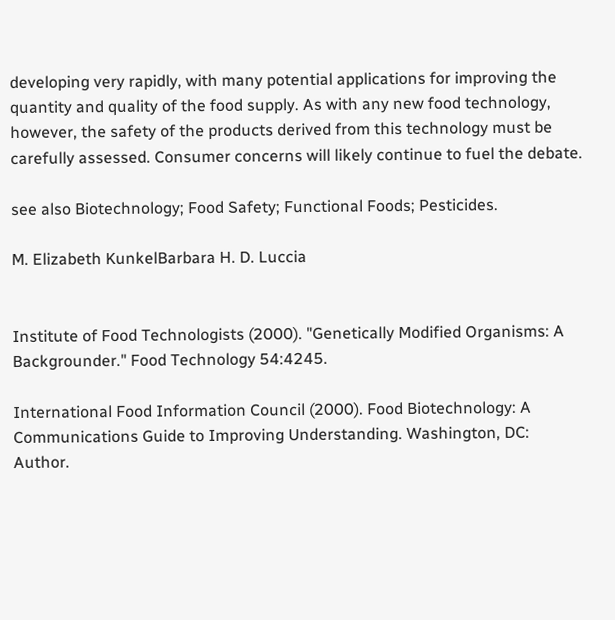developing very rapidly, with many potential applications for improving the quantity and quality of the food supply. As with any new food technology, however, the safety of the products derived from this technology must be carefully assessed. Consumer concerns will likely continue to fuel the debate.

see also Biotechnology; Food Safety; Functional Foods; Pesticides.

M. Elizabeth KunkelBarbara H. D. Luccia


Institute of Food Technologists (2000). "Genetically Modified Organisms: A Backgrounder." Food Technology 54:4245.

International Food Information Council (2000). Food Biotechnology: A Communications Guide to Improving Understanding. Washington, DC: Author.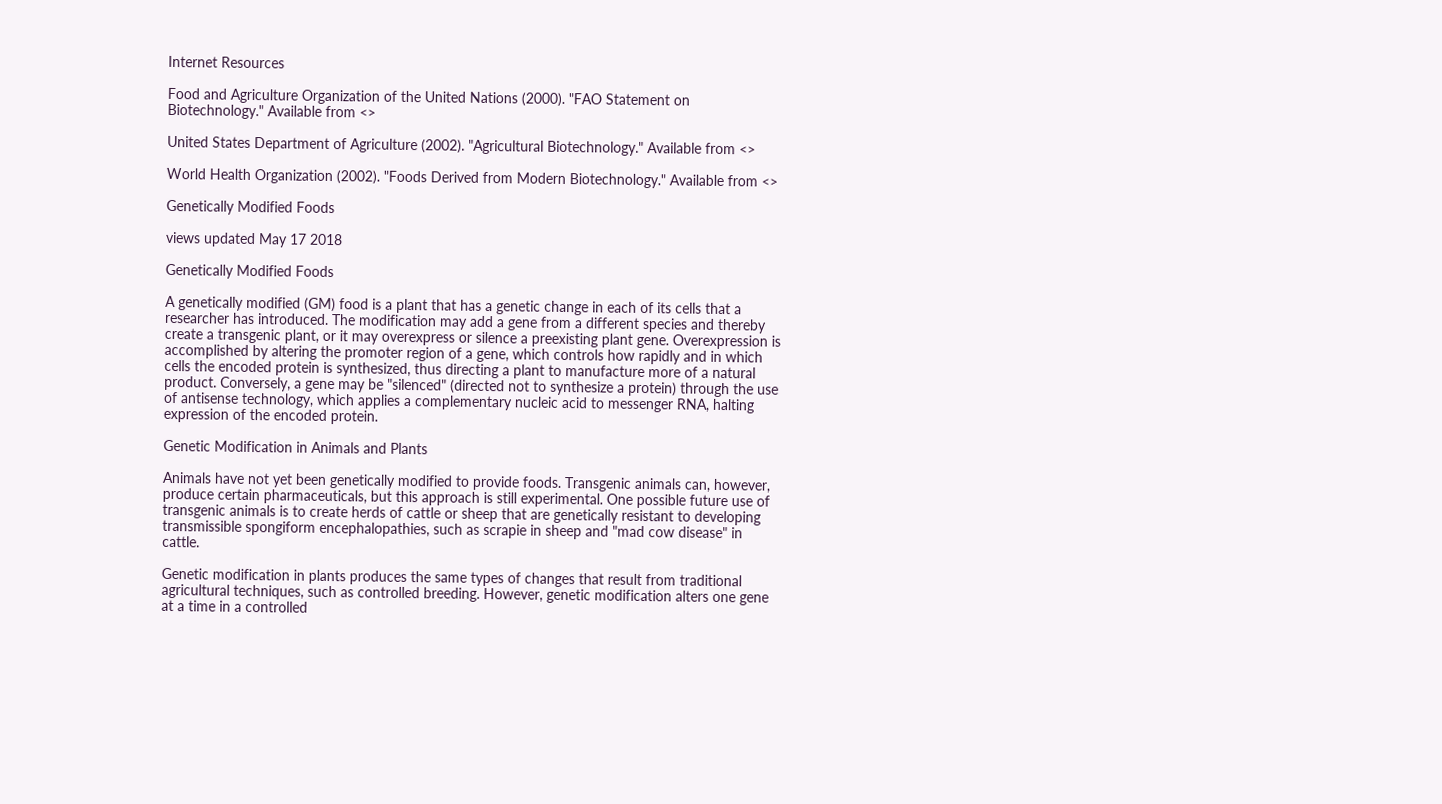Internet Resources

Food and Agriculture Organization of the United Nations (2000). "FAO Statement on Biotechnology." Available from <>

United States Department of Agriculture (2002). "Agricultural Biotechnology." Available from <>

World Health Organization (2002). "Foods Derived from Modern Biotechnology." Available from <>

Genetically Modified Foods

views updated May 17 2018

Genetically Modified Foods

A genetically modified (GM) food is a plant that has a genetic change in each of its cells that a researcher has introduced. The modification may add a gene from a different species and thereby create a transgenic plant, or it may overexpress or silence a preexisting plant gene. Overexpression is accomplished by altering the promoter region of a gene, which controls how rapidly and in which cells the encoded protein is synthesized, thus directing a plant to manufacture more of a natural product. Conversely, a gene may be "silenced" (directed not to synthesize a protein) through the use of antisense technology, which applies a complementary nucleic acid to messenger RNA, halting expression of the encoded protein.

Genetic Modification in Animals and Plants

Animals have not yet been genetically modified to provide foods. Transgenic animals can, however, produce certain pharmaceuticals, but this approach is still experimental. One possible future use of transgenic animals is to create herds of cattle or sheep that are genetically resistant to developing transmissible spongiform encephalopathies, such as scrapie in sheep and "mad cow disease" in cattle.

Genetic modification in plants produces the same types of changes that result from traditional agricultural techniques, such as controlled breeding. However, genetic modification alters one gene at a time in a controlled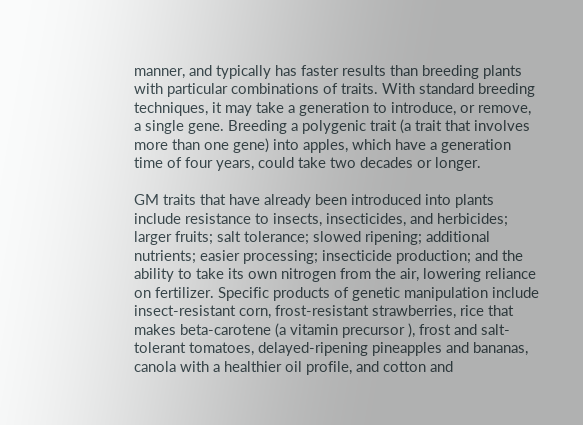manner, and typically has faster results than breeding plants with particular combinations of traits. With standard breeding techniques, it may take a generation to introduce, or remove, a single gene. Breeding a polygenic trait (a trait that involves more than one gene) into apples, which have a generation time of four years, could take two decades or longer.

GM traits that have already been introduced into plants include resistance to insects, insecticides, and herbicides; larger fruits; salt tolerance; slowed ripening; additional nutrients; easier processing; insecticide production; and the ability to take its own nitrogen from the air, lowering reliance on fertilizer. Specific products of genetic manipulation include insect-resistant corn, frost-resistant strawberries, rice that makes beta-carotene (a vitamin precursor ), frost and salt-tolerant tomatoes, delayed-ripening pineapples and bananas, canola with a healthier oil profile, and cotton and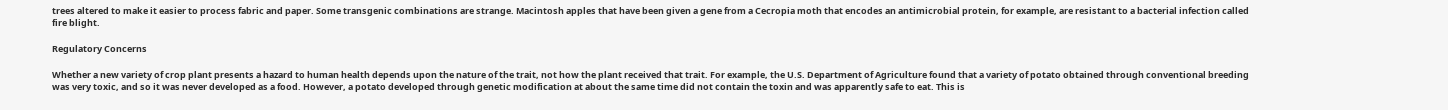trees altered to make it easier to process fabric and paper. Some transgenic combinations are strange. Macintosh apples that have been given a gene from a Cecropia moth that encodes an antimicrobial protein, for example, are resistant to a bacterial infection called fire blight.

Regulatory Concerns

Whether a new variety of crop plant presents a hazard to human health depends upon the nature of the trait, not how the plant received that trait. For example, the U.S. Department of Agriculture found that a variety of potato obtained through conventional breeding was very toxic, and so it was never developed as a food. However, a potato developed through genetic modification at about the same time did not contain the toxin and was apparently safe to eat. This is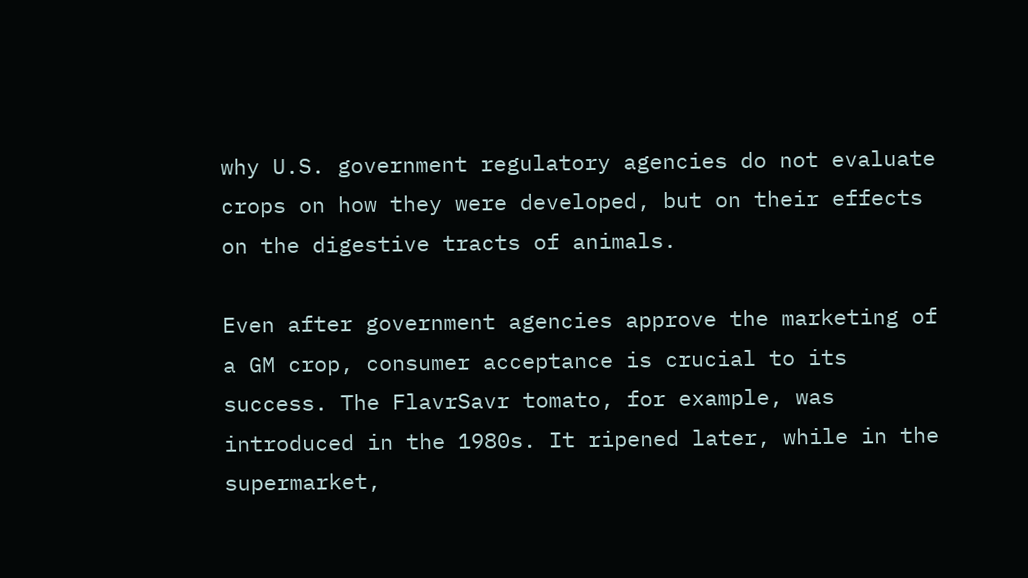why U.S. government regulatory agencies do not evaluate crops on how they were developed, but on their effects on the digestive tracts of animals.

Even after government agencies approve the marketing of a GM crop, consumer acceptance is crucial to its success. The FlavrSavr tomato, for example, was introduced in the 1980s. It ripened later, while in the supermarket,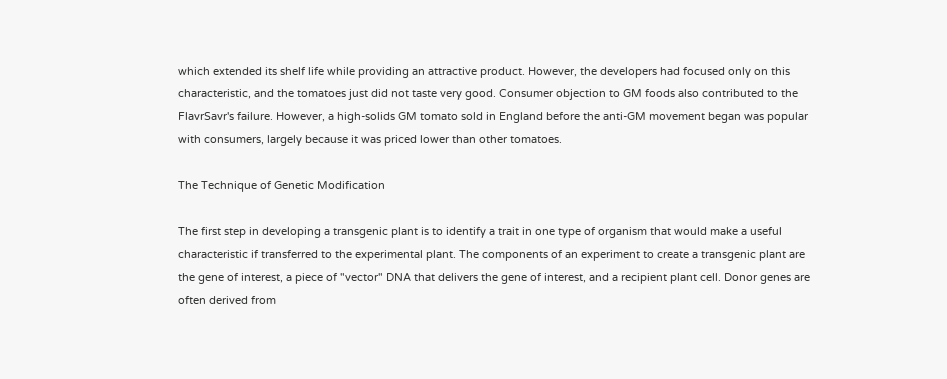which extended its shelf life while providing an attractive product. However, the developers had focused only on this characteristic, and the tomatoes just did not taste very good. Consumer objection to GM foods also contributed to the FlavrSavr's failure. However, a high-solids GM tomato sold in England before the anti-GM movement began was popular with consumers, largely because it was priced lower than other tomatoes.

The Technique of Genetic Modification

The first step in developing a transgenic plant is to identify a trait in one type of organism that would make a useful characteristic if transferred to the experimental plant. The components of an experiment to create a transgenic plant are the gene of interest, a piece of "vector" DNA that delivers the gene of interest, and a recipient plant cell. Donor genes are often derived from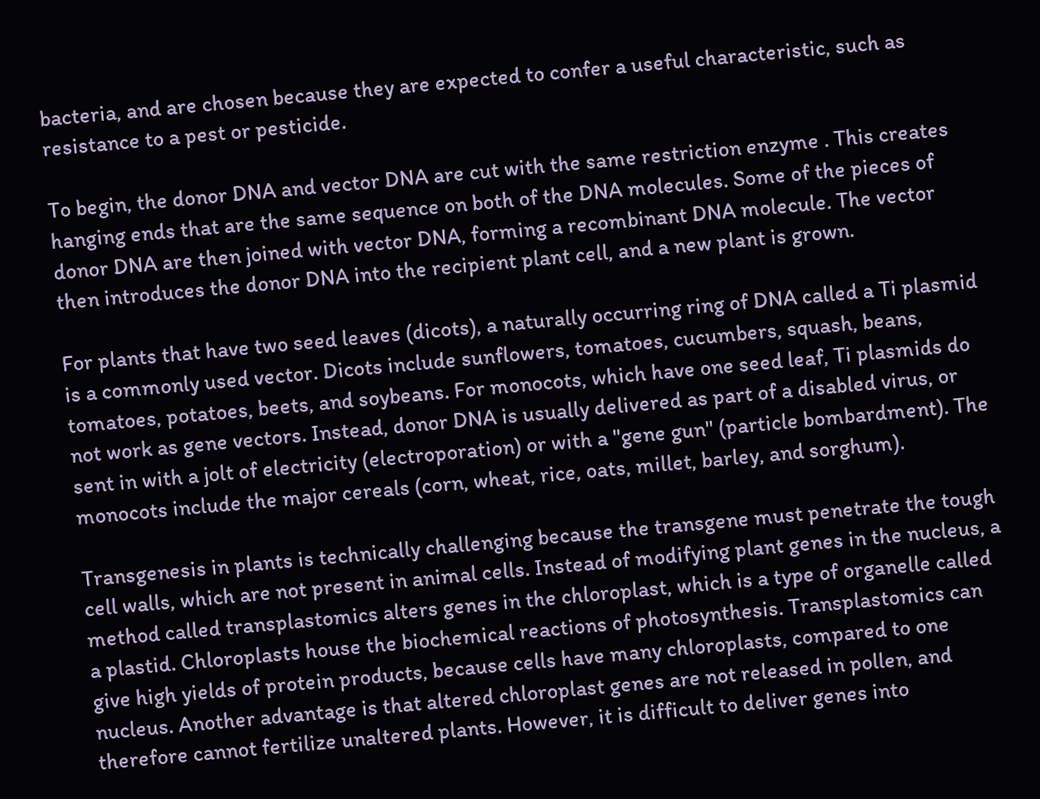bacteria, and are chosen because they are expected to confer a useful characteristic, such as resistance to a pest or pesticide.

To begin, the donor DNA and vector DNA are cut with the same restriction enzyme . This creates hanging ends that are the same sequence on both of the DNA molecules. Some of the pieces of donor DNA are then joined with vector DNA, forming a recombinant DNA molecule. The vector then introduces the donor DNA into the recipient plant cell, and a new plant is grown.

For plants that have two seed leaves (dicots), a naturally occurring ring of DNA called a Ti plasmid is a commonly used vector. Dicots include sunflowers, tomatoes, cucumbers, squash, beans, tomatoes, potatoes, beets, and soybeans. For monocots, which have one seed leaf, Ti plasmids do not work as gene vectors. Instead, donor DNA is usually delivered as part of a disabled virus, or sent in with a jolt of electricity (electroporation) or with a "gene gun" (particle bombardment). The monocots include the major cereals (corn, wheat, rice, oats, millet, barley, and sorghum).

Transgenesis in plants is technically challenging because the transgene must penetrate the tough cell walls, which are not present in animal cells. Instead of modifying plant genes in the nucleus, a method called transplastomics alters genes in the chloroplast, which is a type of organelle called a plastid. Chloroplasts house the biochemical reactions of photosynthesis. Transplastomics can give high yields of protein products, because cells have many chloroplasts, compared to one nucleus. Another advantage is that altered chloroplast genes are not released in pollen, and therefore cannot fertilize unaltered plants. However, it is difficult to deliver genes into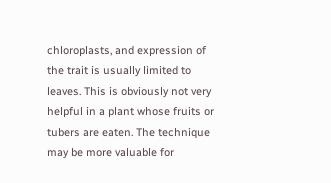chloroplasts, and expression of the trait is usually limited to leaves. This is obviously not very helpful in a plant whose fruits or tubers are eaten. The technique may be more valuable for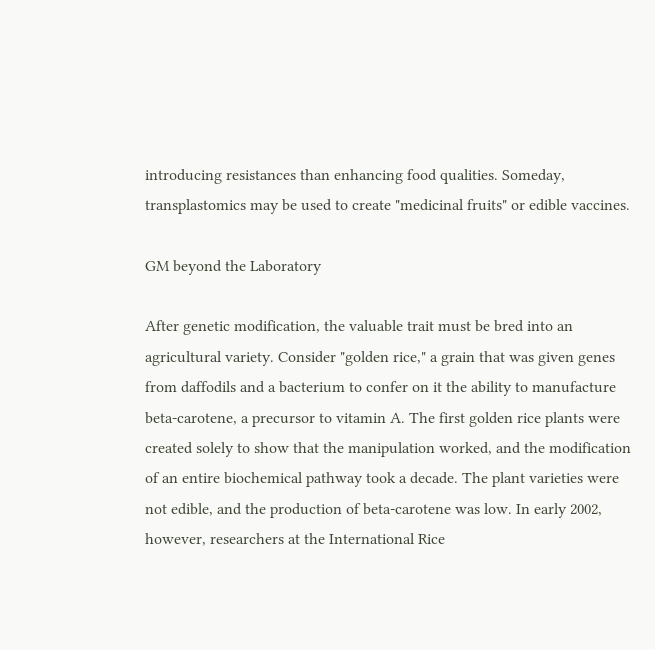introducing resistances than enhancing food qualities. Someday, transplastomics may be used to create "medicinal fruits" or edible vaccines.

GM beyond the Laboratory

After genetic modification, the valuable trait must be bred into an agricultural variety. Consider "golden rice," a grain that was given genes from daffodils and a bacterium to confer on it the ability to manufacture beta-carotene, a precursor to vitamin A. The first golden rice plants were created solely to show that the manipulation worked, and the modification of an entire biochemical pathway took a decade. The plant varieties were not edible, and the production of beta-carotene was low. In early 2002, however, researchers at the International Rice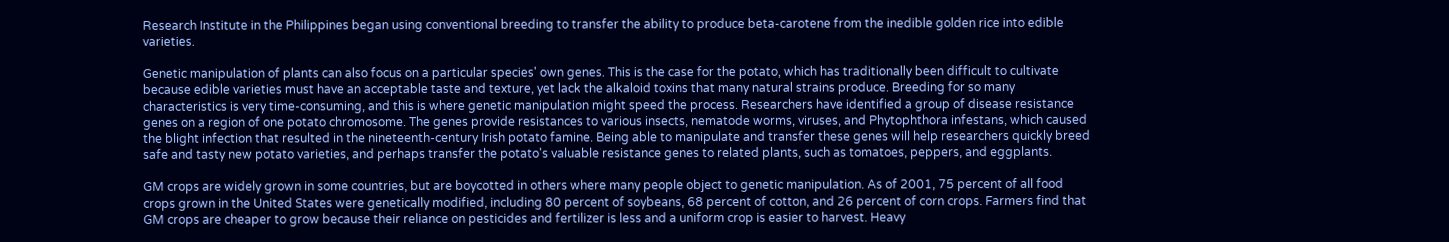Research Institute in the Philippines began using conventional breeding to transfer the ability to produce beta-carotene from the inedible golden rice into edible varieties.

Genetic manipulation of plants can also focus on a particular species' own genes. This is the case for the potato, which has traditionally been difficult to cultivate because edible varieties must have an acceptable taste and texture, yet lack the alkaloid toxins that many natural strains produce. Breeding for so many characteristics is very time-consuming, and this is where genetic manipulation might speed the process. Researchers have identified a group of disease resistance genes on a region of one potato chromosome. The genes provide resistances to various insects, nematode worms, viruses, and Phytophthora infestans, which caused the blight infection that resulted in the nineteenth-century Irish potato famine. Being able to manipulate and transfer these genes will help researchers quickly breed safe and tasty new potato varieties, and perhaps transfer the potato's valuable resistance genes to related plants, such as tomatoes, peppers, and eggplants.

GM crops are widely grown in some countries, but are boycotted in others where many people object to genetic manipulation. As of 2001, 75 percent of all food crops grown in the United States were genetically modified, including 80 percent of soybeans, 68 percent of cotton, and 26 percent of corn crops. Farmers find that GM crops are cheaper to grow because their reliance on pesticides and fertilizer is less and a uniform crop is easier to harvest. Heavy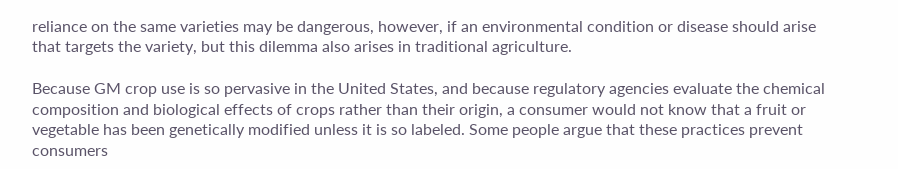reliance on the same varieties may be dangerous, however, if an environmental condition or disease should arise that targets the variety, but this dilemma also arises in traditional agriculture.

Because GM crop use is so pervasive in the United States, and because regulatory agencies evaluate the chemical composition and biological effects of crops rather than their origin, a consumer would not know that a fruit or vegetable has been genetically modified unless it is so labeled. Some people argue that these practices prevent consumers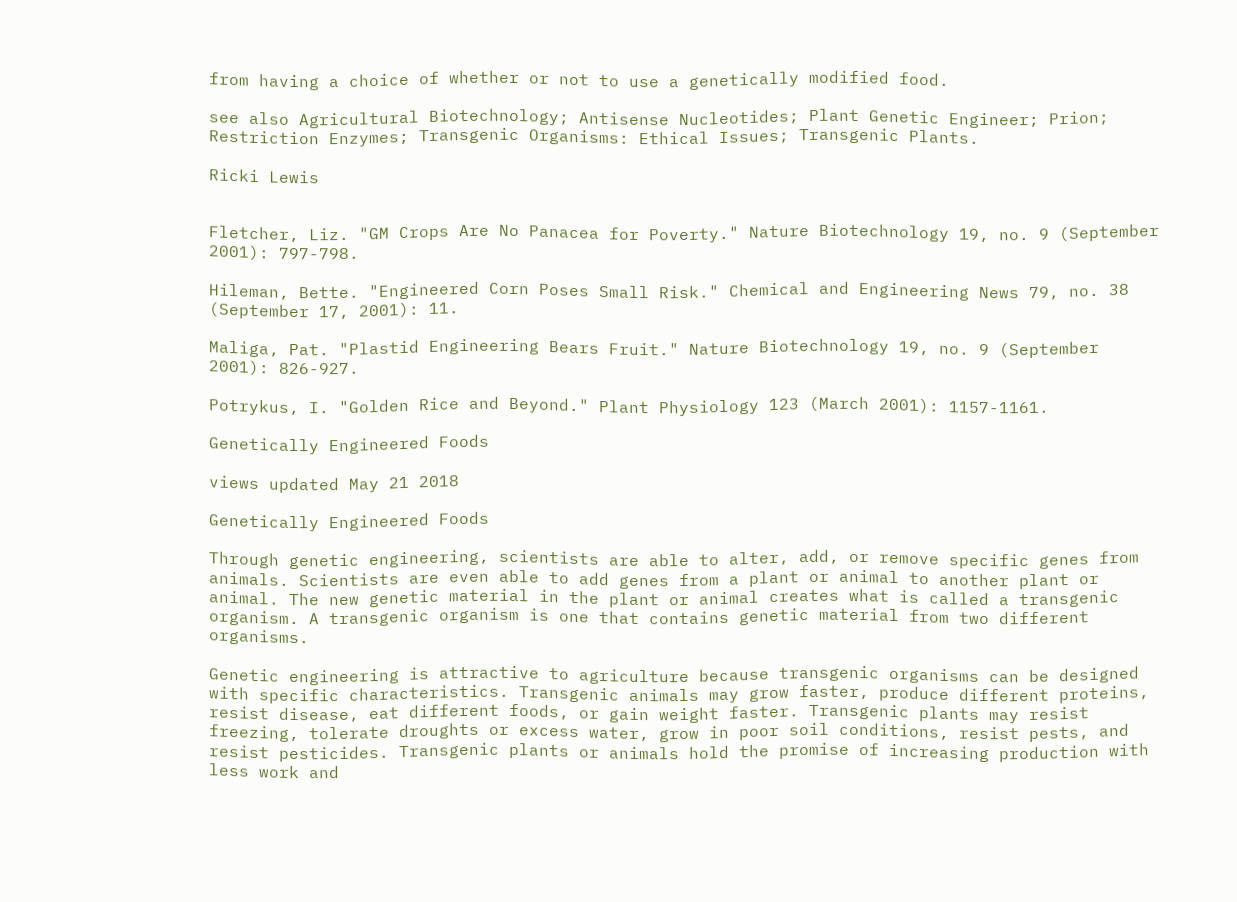from having a choice of whether or not to use a genetically modified food.

see also Agricultural Biotechnology; Antisense Nucleotides; Plant Genetic Engineer; Prion; Restriction Enzymes; Transgenic Organisms: Ethical Issues; Transgenic Plants.

Ricki Lewis


Fletcher, Liz. "GM Crops Are No Panacea for Poverty." Nature Biotechnology 19, no. 9 (September 2001): 797-798.

Hileman, Bette. "Engineered Corn Poses Small Risk." Chemical and Engineering News 79, no. 38 (September 17, 2001): 11.

Maliga, Pat. "Plastid Engineering Bears Fruit." Nature Biotechnology 19, no. 9 (September 2001): 826-927.

Potrykus, I. "Golden Rice and Beyond." Plant Physiology 123 (March 2001): 1157-1161.

Genetically Engineered Foods

views updated May 21 2018

Genetically Engineered Foods

Through genetic engineering, scientists are able to alter, add, or remove specific genes from animals. Scientists are even able to add genes from a plant or animal to another plant or animal. The new genetic material in the plant or animal creates what is called a transgenic organism. A transgenic organism is one that contains genetic material from two different organisms.

Genetic engineering is attractive to agriculture because transgenic organisms can be designed with specific characteristics. Transgenic animals may grow faster, produce different proteins, resist disease, eat different foods, or gain weight faster. Transgenic plants may resist freezing, tolerate droughts or excess water, grow in poor soil conditions, resist pests, and resist pesticides. Transgenic plants or animals hold the promise of increasing production with less work and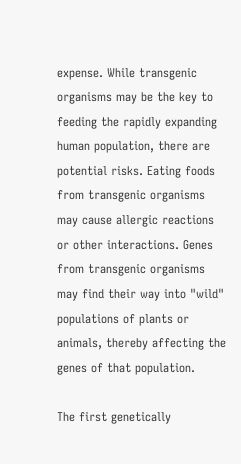expense. While transgenic organisms may be the key to feeding the rapidly expanding human population, there are potential risks. Eating foods from transgenic organisms may cause allergic reactions or other interactions. Genes from transgenic organisms may find their way into "wild" populations of plants or animals, thereby affecting the genes of that population.

The first genetically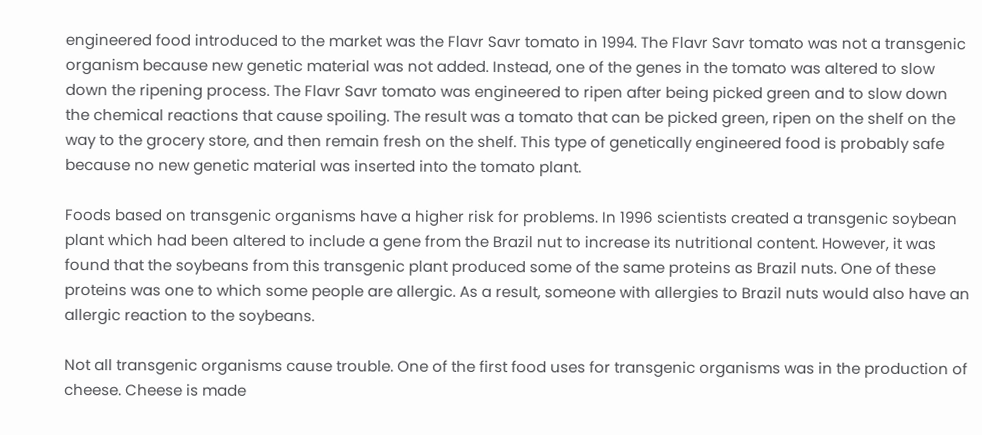engineered food introduced to the market was the Flavr Savr tomato in 1994. The Flavr Savr tomato was not a transgenic organism because new genetic material was not added. Instead, one of the genes in the tomato was altered to slow down the ripening process. The Flavr Savr tomato was engineered to ripen after being picked green and to slow down the chemical reactions that cause spoiling. The result was a tomato that can be picked green, ripen on the shelf on the way to the grocery store, and then remain fresh on the shelf. This type of genetically engineered food is probably safe because no new genetic material was inserted into the tomato plant.

Foods based on transgenic organisms have a higher risk for problems. In 1996 scientists created a transgenic soybean plant which had been altered to include a gene from the Brazil nut to increase its nutritional content. However, it was found that the soybeans from this transgenic plant produced some of the same proteins as Brazil nuts. One of these proteins was one to which some people are allergic. As a result, someone with allergies to Brazil nuts would also have an allergic reaction to the soybeans.

Not all transgenic organisms cause trouble. One of the first food uses for transgenic organisms was in the production of cheese. Cheese is made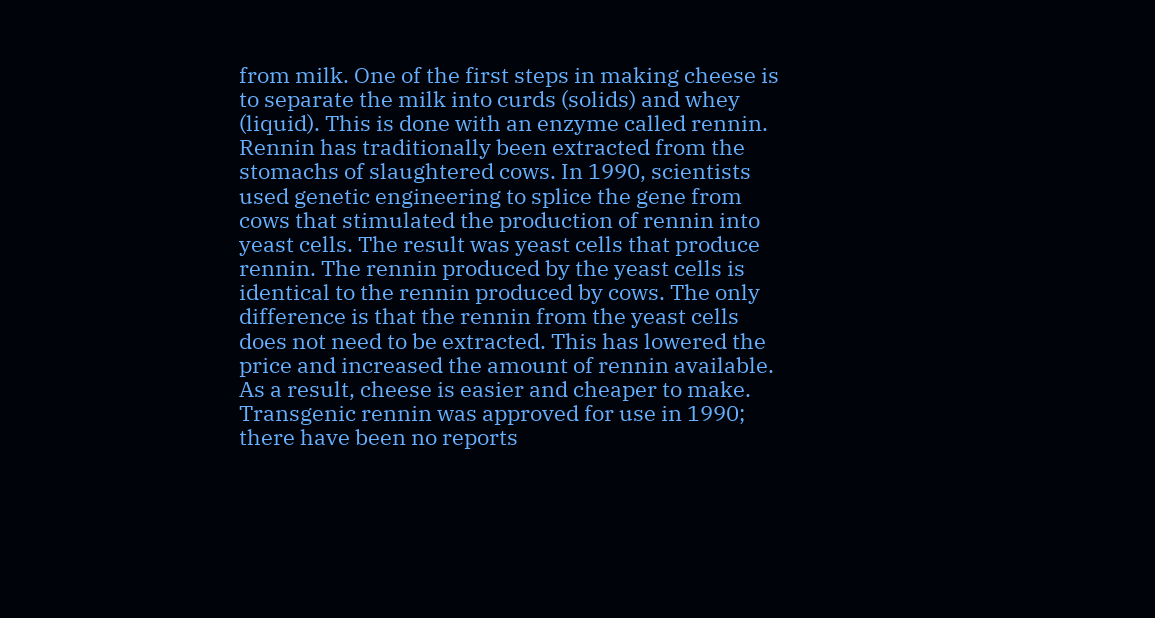from milk. One of the first steps in making cheese is to separate the milk into curds (solids) and whey (liquid). This is done with an enzyme called rennin. Rennin has traditionally been extracted from the stomachs of slaughtered cows. In 1990, scientists used genetic engineering to splice the gene from cows that stimulated the production of rennin into yeast cells. The result was yeast cells that produce rennin. The rennin produced by the yeast cells is identical to the rennin produced by cows. The only difference is that the rennin from the yeast cells does not need to be extracted. This has lowered the price and increased the amount of rennin available. As a result, cheese is easier and cheaper to make. Transgenic rennin was approved for use in 1990; there have been no reports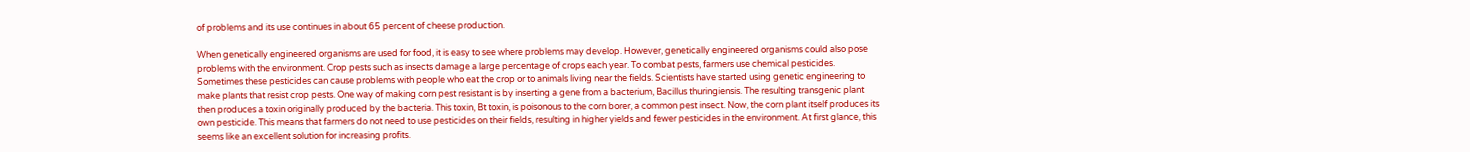of problems and its use continues in about 65 percent of cheese production.

When genetically engineered organisms are used for food, it is easy to see where problems may develop. However, genetically engineered organisms could also pose problems with the environment. Crop pests such as insects damage a large percentage of crops each year. To combat pests, farmers use chemical pesticides. Sometimes these pesticides can cause problems with people who eat the crop or to animals living near the fields. Scientists have started using genetic engineering to make plants that resist crop pests. One way of making corn pest resistant is by inserting a gene from a bacterium, Bacillus thuringiensis. The resulting transgenic plant then produces a toxin originally produced by the bacteria. This toxin, Bt toxin, is poisonous to the corn borer, a common pest insect. Now, the corn plant itself produces its own pesticide. This means that farmers do not need to use pesticides on their fields, resulting in higher yields and fewer pesticides in the environment. At first glance, this seems like an excellent solution for increasing profits.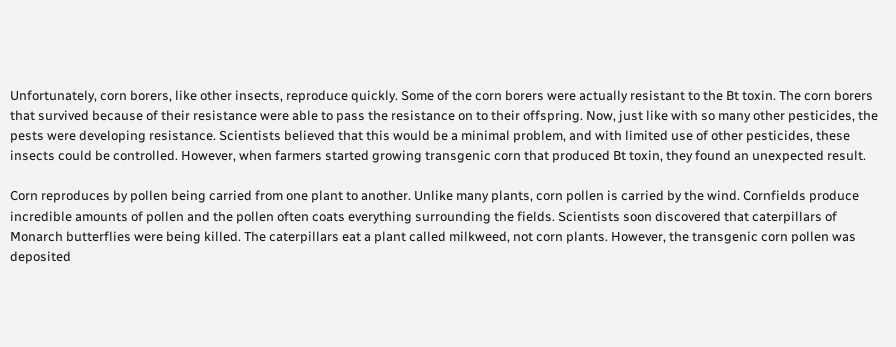Unfortunately, corn borers, like other insects, reproduce quickly. Some of the corn borers were actually resistant to the Bt toxin. The corn borers that survived because of their resistance were able to pass the resistance on to their offspring. Now, just like with so many other pesticides, the pests were developing resistance. Scientists believed that this would be a minimal problem, and with limited use of other pesticides, these insects could be controlled. However, when farmers started growing transgenic corn that produced Bt toxin, they found an unexpected result.

Corn reproduces by pollen being carried from one plant to another. Unlike many plants, corn pollen is carried by the wind. Cornfields produce incredible amounts of pollen and the pollen often coats everything surrounding the fields. Scientists soon discovered that caterpillars of Monarch butterflies were being killed. The caterpillars eat a plant called milkweed, not corn plants. However, the transgenic corn pollen was deposited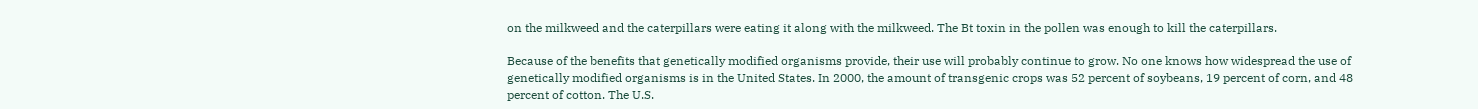on the milkweed and the caterpillars were eating it along with the milkweed. The Bt toxin in the pollen was enough to kill the caterpillars.

Because of the benefits that genetically modified organisms provide, their use will probably continue to grow. No one knows how widespread the use of genetically modified organisms is in the United States. In 2000, the amount of transgenic crops was 52 percent of soybeans, 19 percent of corn, and 48 percent of cotton. The U.S.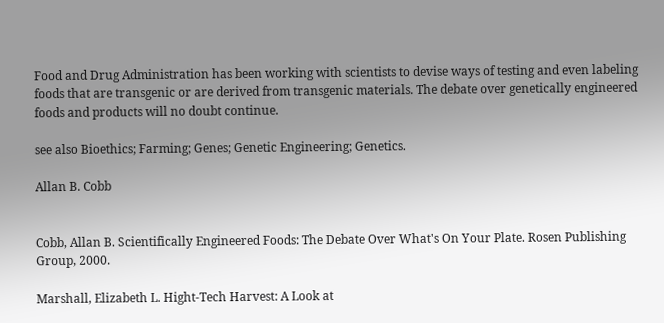Food and Drug Administration has been working with scientists to devise ways of testing and even labeling foods that are transgenic or are derived from transgenic materials. The debate over genetically engineered foods and products will no doubt continue.

see also Bioethics; Farming; Genes; Genetic Engineering; Genetics.

Allan B. Cobb


Cobb, Allan B. Scientifically Engineered Foods: The Debate Over What's On Your Plate. Rosen Publishing Group, 2000.

Marshall, Elizabeth L. Hight-Tech Harvest: A Look at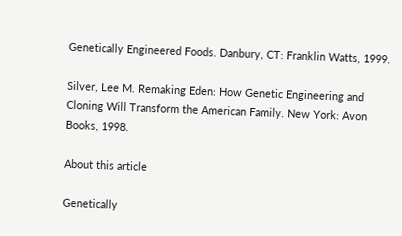Genetically Engineered Foods. Danbury, CT: Franklin Watts, 1999.

Silver, Lee M. Remaking Eden: How Genetic Engineering and Cloning Will Transform the American Family. New York: Avon Books, 1998.

About this article

Genetically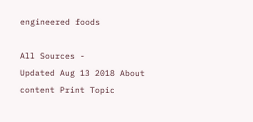engineered foods

All Sources -
Updated Aug 13 2018 About content Print Topic